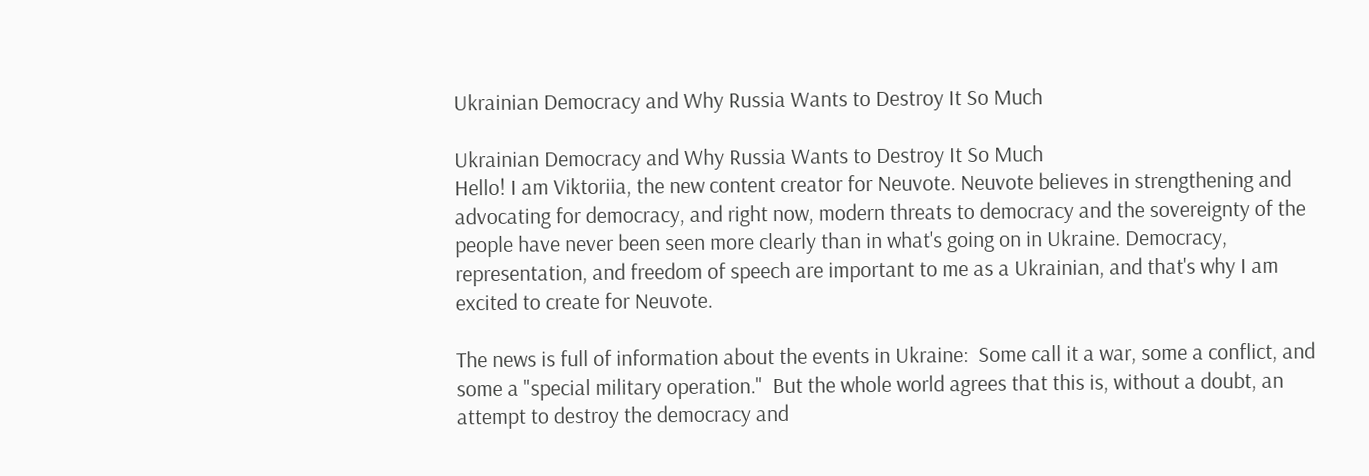Ukrainian Democracy and Why Russia Wants to Destroy It So Much

Ukrainian Democracy and Why Russia Wants to Destroy It So Much
Hello! I am Viktoriia, the new content creator for Neuvote. Neuvote believes in strengthening and advocating for democracy, and right now, modern threats to democracy and the sovereignty of the people have never been seen more clearly than in what's going on in Ukraine. Democracy, representation, and freedom of speech are important to me as a Ukrainian, and that's why I am excited to create for Neuvote.

The news is full of information about the events in Ukraine:  Some call it a war, some a conflict, and some a "special military operation."  But the whole world agrees that this is, without a doubt, an attempt to destroy the democracy and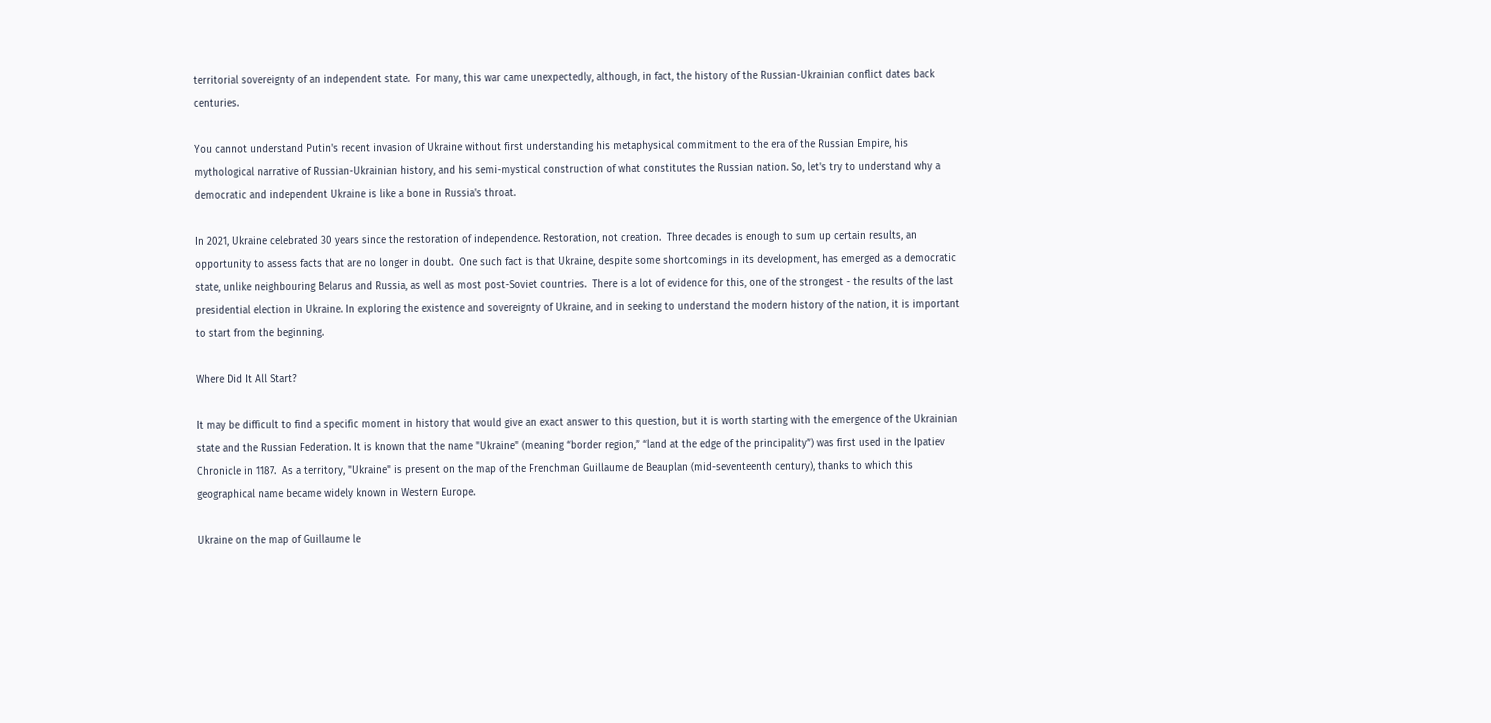territorial sovereignty of an independent state.  For many, this war came unexpectedly, although, in fact, the history of the Russian-Ukrainian conflict dates back centuries.

You cannot understand Putin's recent invasion of Ukraine without first understanding his metaphysical commitment to the era of the Russian Empire, his mythological narrative of Russian-Ukrainian history, and his semi-mystical construction of what constitutes the Russian nation. So, let's try to understand why a democratic and independent Ukraine is like a bone in Russia's throat.

In 2021, Ukraine celebrated 30 years since the restoration of independence. Restoration, not creation.  Three decades is enough to sum up certain results, an opportunity to assess facts that are no longer in doubt.  One such fact is that Ukraine, despite some shortcomings in its development, has emerged as a democratic state, unlike neighbouring Belarus and Russia, as well as most post-Soviet countries.  There is a lot of evidence for this, one of the strongest - the results of the last presidential election in Ukraine. In exploring the existence and sovereignty of Ukraine, and in seeking to understand the modern history of the nation, it is important to start from the beginning.

Where Did It All Start?

It may be difficult to find a specific moment in history that would give an exact answer to this question, but it is worth starting with the emergence of the Ukrainian state and the Russian Federation. It is known that the name "Ukraine" (meaning “border region,” “land at the edge of the principality”) was first used in the Ipatiev Chronicle in 1187.  As a territory, "Ukraine" is present on the map of the Frenchman Guillaume de Beauplan (mid-seventeenth century), thanks to which this geographical name became widely known in Western Europe.

Ukraine on the map of Guillaume le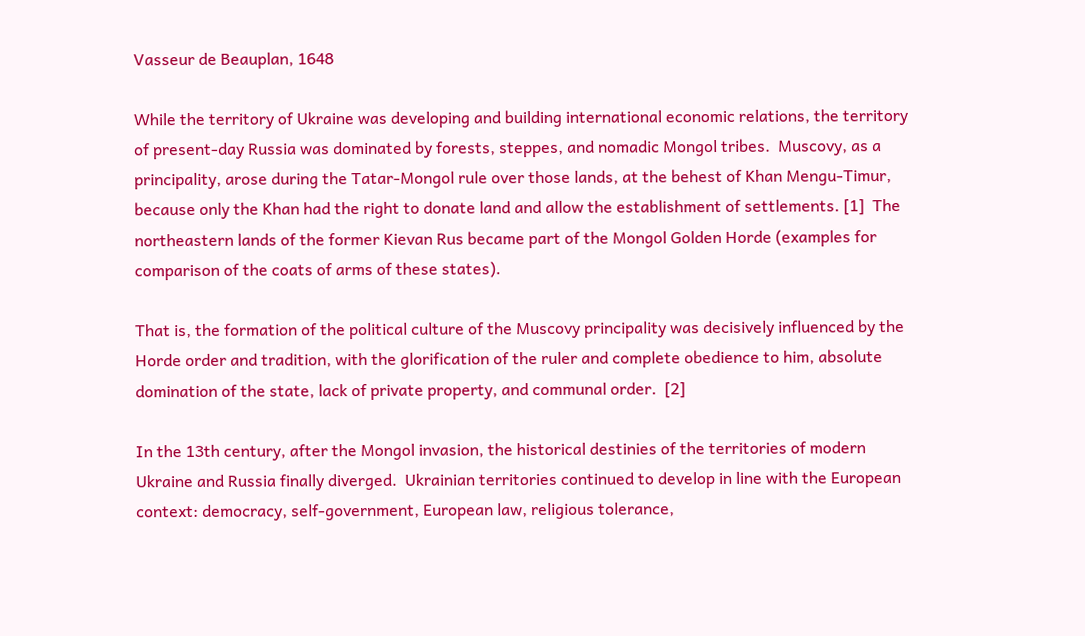Vasseur de Beauplan, 1648

While the territory of Ukraine was developing and building international economic relations, the territory of present-day Russia was dominated by forests, steppes, and nomadic Mongol tribes.  Muscovy, as a principality, arose during the Tatar-Mongol rule over those lands, at the behest of Khan Mengu-Timur,  because only the Khan had the right to donate land and allow the establishment of settlements. [1]  The northeastern lands of the former Kievan Rus became part of the Mongol Golden Horde (examples for comparison of the coats of arms of these states).

That is, the formation of the political culture of the Muscovy principality was decisively influenced by the Horde order and tradition, with the glorification of the ruler and complete obedience to him, absolute domination of the state, lack of private property, and communal order.  [2]

In the 13th century, after the Mongol invasion, the historical destinies of the territories of modern Ukraine and Russia finally diverged.  Ukrainian territories continued to develop in line with the European context: democracy, self-government, European law, religious tolerance,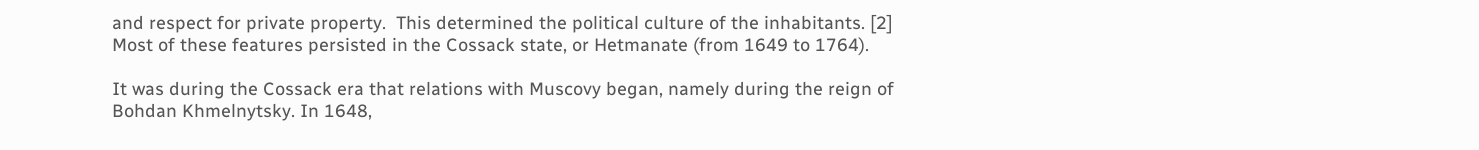and respect for private property.  This determined the political culture of the inhabitants. [2] Most of these features persisted in the Cossack state, or Hetmanate (from 1649 to 1764).

It was during the Cossack era that relations with Muscovy began, namely during the reign of Bohdan Khmelnytsky. In 1648,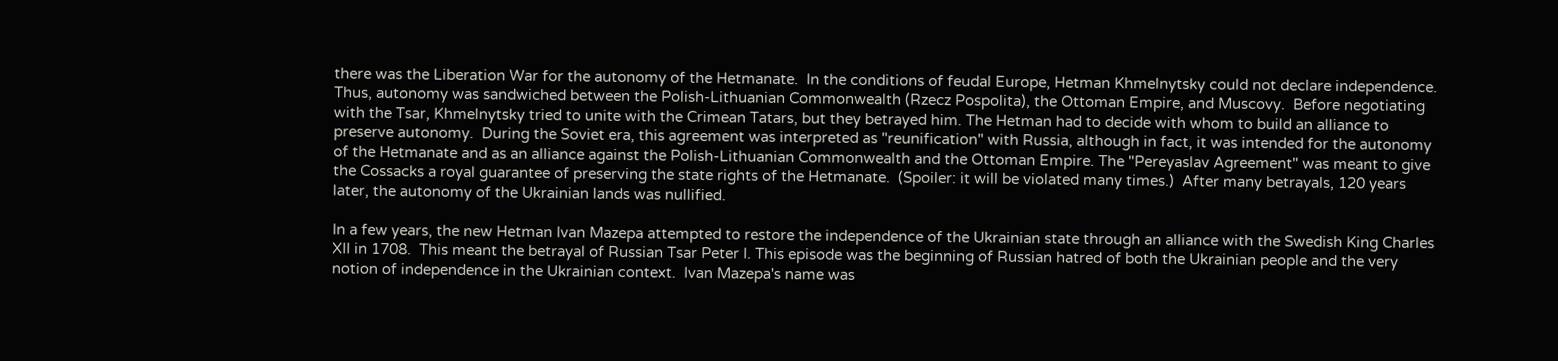there was the Liberation War for the autonomy of the Hetmanate.  In the conditions of feudal Europe, Hetman Khmelnytsky could not declare independence.  Thus, autonomy was sandwiched between the Polish-Lithuanian Commonwealth (Rzecz Pospolita), the Ottoman Empire, and Muscovy.  Before negotiating with the Tsar, Khmelnytsky tried to unite with the Crimean Tatars, but they betrayed him. The Hetman had to decide with whom to build an alliance to preserve autonomy.  During the Soviet era, this agreement was interpreted as "reunification" with Russia, although in fact, it was intended for the autonomy of the Hetmanate and as an alliance against the Polish-Lithuanian Commonwealth and the Ottoman Empire. The "Pereyaslav Agreement" was meant to give the Cossacks a royal guarantee of preserving the state rights of the Hetmanate.  (Spoiler: it will be violated many times.)  After many betrayals, 120 years later, the autonomy of the Ukrainian lands was nullified.

In a few years, the new Hetman Ivan Mazepa attempted to restore the independence of the Ukrainian state through an alliance with the Swedish King Charles XII in 1708.  This meant the betrayal of Russian Tsar Peter I. This episode was the beginning of Russian hatred of both the Ukrainian people and the very notion of independence in the Ukrainian context.  Ivan Mazepa's name was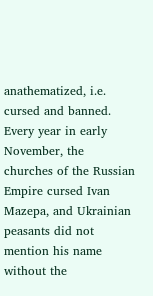anathematized, i.e. cursed and banned.  Every year in early November, the churches of the Russian Empire cursed Ivan Mazepa, and Ukrainian peasants did not mention his name without the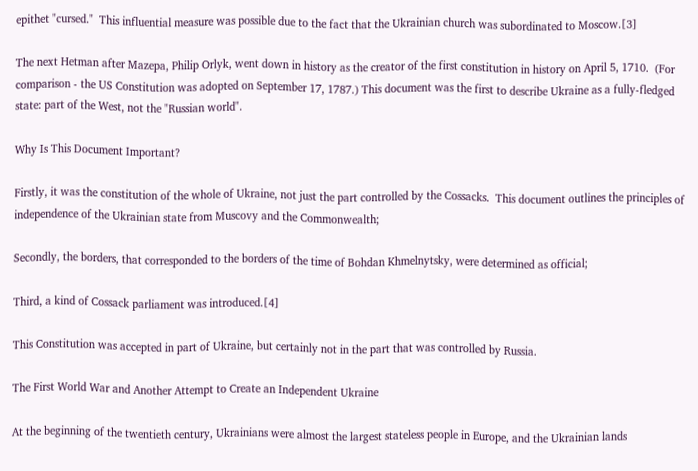epithet "cursed."  This influential measure was possible due to the fact that the Ukrainian church was subordinated to Moscow.[3]

The next Hetman after Mazepa, Philip Orlyk, went down in history as the creator of the first constitution in history on April 5, 1710.  (For comparison - the US Constitution was adopted on September 17, 1787.) This document was the first to describe Ukraine as a fully-fledged state: part of the West, not the "Russian world".

Why Is This Document Important?

Firstly, it was the constitution of the whole of Ukraine, not just the part controlled by the Cossacks.  This document outlines the principles of independence of the Ukrainian state from Muscovy and the Commonwealth;

Secondly, the borders, that corresponded to the borders of the time of Bohdan Khmelnytsky, were determined as official;

Third, a kind of Cossack parliament was introduced.[4]

This Constitution was accepted in part of Ukraine, but certainly not in the part that was controlled by Russia.

The First World War and Another Attempt to Create an Independent Ukraine

At the beginning of the twentieth century, Ukrainians were almost the largest stateless people in Europe, and the Ukrainian lands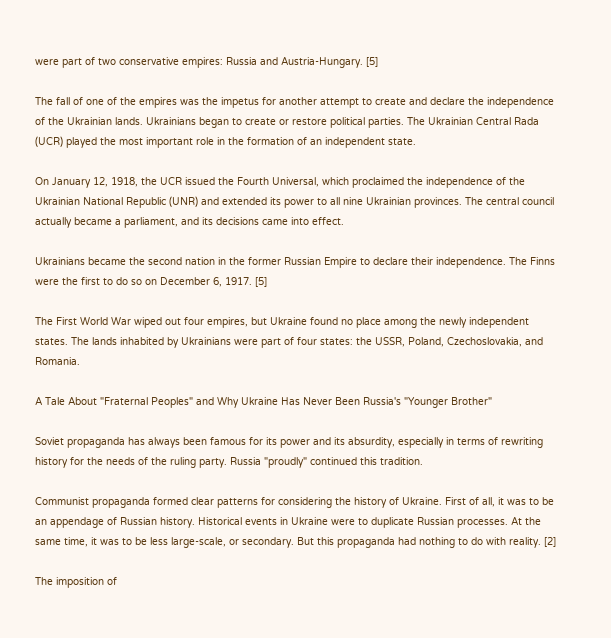were part of two conservative empires: Russia and Austria-Hungary. [5]

The fall of one of the empires was the impetus for another attempt to create and declare the independence of the Ukrainian lands. Ukrainians began to create or restore political parties. The Ukrainian Central Rada (UCR) played the most important role in the formation of an independent state.

On January 12, 1918, the UCR issued the Fourth Universal, which proclaimed the independence of the Ukrainian National Republic (UNR) and extended its power to all nine Ukrainian provinces. The central council actually became a parliament, and its decisions came into effect.

Ukrainians became the second nation in the former Russian Empire to declare their independence. The Finns were the first to do so on December 6, 1917. [5]

The First World War wiped out four empires, but Ukraine found no place among the newly independent states. The lands inhabited by Ukrainians were part of four states: the USSR, Poland, Czechoslovakia, and Romania.

A Tale About "Fraternal Peoples" and Why Ukraine Has Never Been Russia's "Younger Brother"

Soviet propaganda has always been famous for its power and its absurdity, especially in terms of rewriting history for the needs of the ruling party. Russia "proudly" continued this tradition.

Communist propaganda formed clear patterns for considering the history of Ukraine. First of all, it was to be an appendage of Russian history. Historical events in Ukraine were to duplicate Russian processes. At the same time, it was to be less large-scale, or secondary. But this propaganda had nothing to do with reality. [2]

The imposition of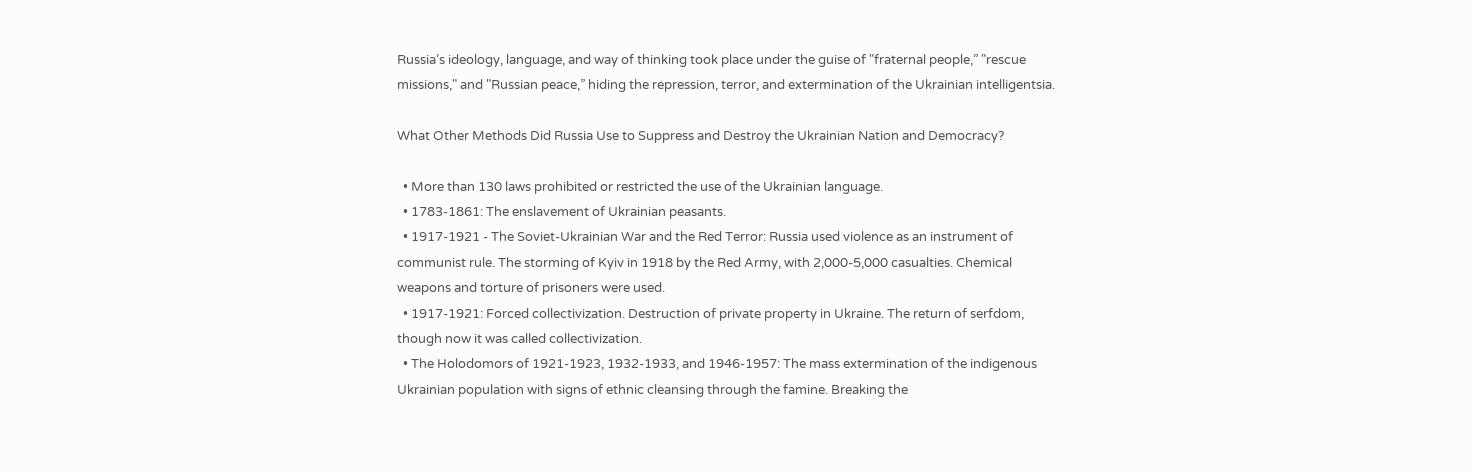Russia’s ideology, language, and way of thinking took place under the guise of "fraternal people,” "rescue missions," and "Russian peace,” hiding the repression, terror, and extermination of the Ukrainian intelligentsia.

What Other Methods Did Russia Use to Suppress and Destroy the Ukrainian Nation and Democracy?

  • More than 130 laws prohibited or restricted the use of the Ukrainian language.
  • 1783-1861: The enslavement of Ukrainian peasants.
  • 1917-1921 - The Soviet-Ukrainian War and the Red Terror: Russia used violence as an instrument of communist rule. The storming of Kyiv in 1918 by the Red Army, with 2,000-5,000 casualties. Chemical weapons and torture of prisoners were used.
  • 1917-1921: Forced collectivization. Destruction of private property in Ukraine. The return of serfdom, though now it was called collectivization.
  • The Holodomors of 1921-1923, 1932-1933, and 1946-1957: The mass extermination of the indigenous Ukrainian population with signs of ethnic cleansing through the famine. Breaking the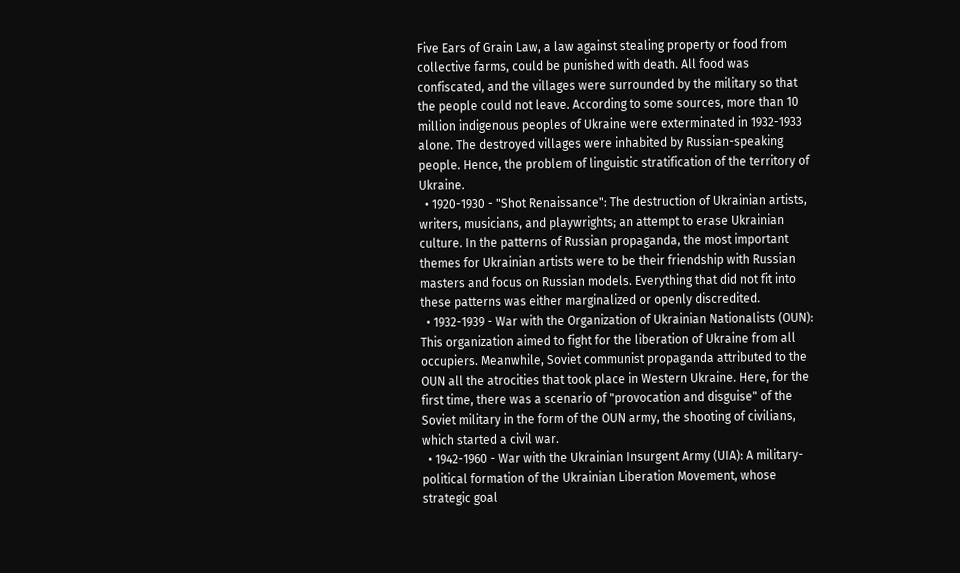Five Ears of Grain Law, a law against stealing property or food from collective farms, could be punished with death. All food was confiscated, and the villages were surrounded by the military so that the people could not leave. According to some sources, more than 10 million indigenous peoples of Ukraine were exterminated in 1932-1933 alone. The destroyed villages were inhabited by Russian-speaking people. Hence, the problem of linguistic stratification of the territory of Ukraine.
  • 1920-1930 - "Shot Renaissance": The destruction of Ukrainian artists, writers, musicians, and playwrights; an attempt to erase Ukrainian culture. In the patterns of Russian propaganda, the most important themes for Ukrainian artists were to be their friendship with Russian masters and focus on Russian models. Everything that did not fit into these patterns was either marginalized or openly discredited.
  • 1932-1939 - War with the Organization of Ukrainian Nationalists (OUN): This organization aimed to fight for the liberation of Ukraine from all occupiers. Meanwhile, Soviet communist propaganda attributed to the OUN all the atrocities that took place in Western Ukraine. Here, for the first time, there was a scenario of "provocation and disguise" of the Soviet military in the form of the OUN army, the shooting of civilians, which started a civil war.
  • 1942-1960 - War with the Ukrainian Insurgent Army (UIA): A military-political formation of the Ukrainian Liberation Movement, whose strategic goal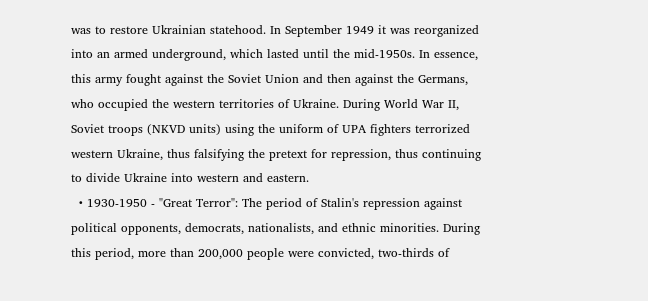was to restore Ukrainian statehood. In September 1949 it was reorganized into an armed underground, which lasted until the mid-1950s. In essence, this army fought against the Soviet Union and then against the Germans, who occupied the western territories of Ukraine. During World War II, Soviet troops (NKVD units) using the uniform of UPA fighters terrorized western Ukraine, thus falsifying the pretext for repression, thus continuing to divide Ukraine into western and eastern.
  • 1930-1950 - "Great Terror": The period of Stalin's repression against political opponents, democrats, nationalists, and ethnic minorities. During this period, more than 200,000 people were convicted, two-thirds of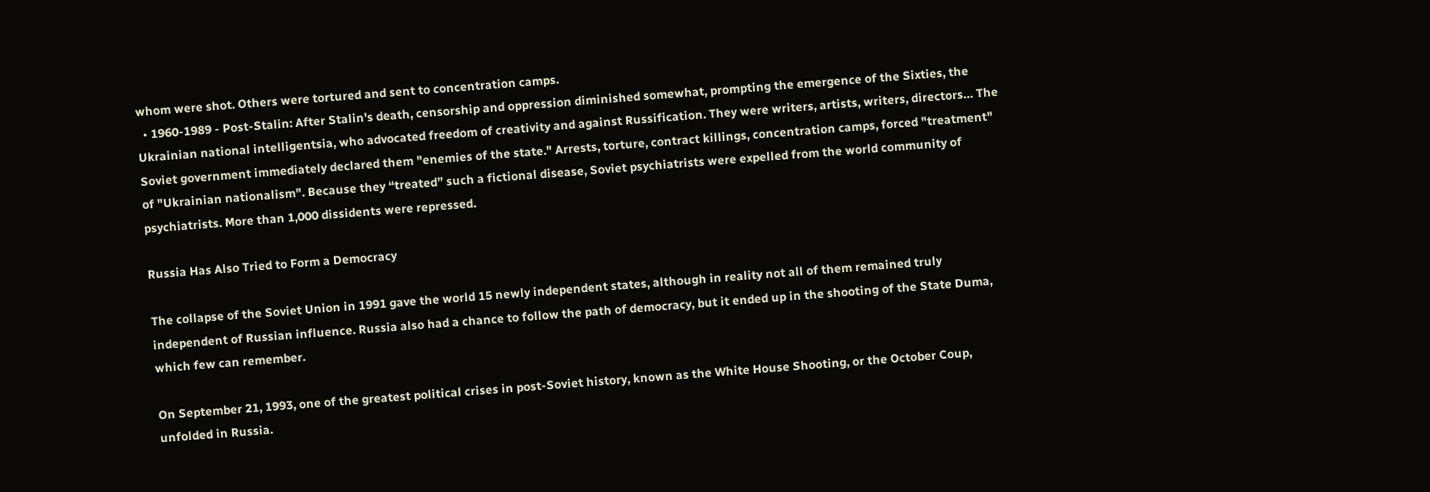whom were shot. Others were tortured and sent to concentration camps.
  • 1960-1989 - Post-Stalin: After Stalin's death, censorship and oppression diminished somewhat, prompting the emergence of the Sixties, the Ukrainian national intelligentsia, who advocated freedom of creativity and against Russification. They were writers, artists, writers, directors… The Soviet government immediately declared them "enemies of the state." Arrests, torture, contract killings, concentration camps, forced "treatment" of "Ukrainian nationalism". Because they “treated” such a fictional disease, Soviet psychiatrists were expelled from the world community of psychiatrists. More than 1,000 dissidents were repressed.

Russia Has Also Tried to Form a Democracy

The collapse of the Soviet Union in 1991 gave the world 15 newly independent states, although in reality not all of them remained truly independent of Russian influence. Russia also had a chance to follow the path of democracy, but it ended up in the shooting of the State Duma, which few can remember.

On September 21, 1993, one of the greatest political crises in post-Soviet history, known as the White House Shooting, or the October Coup, unfolded in Russia.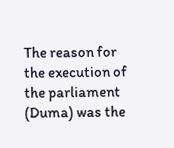The reason for the execution of the parliament (Duma) was the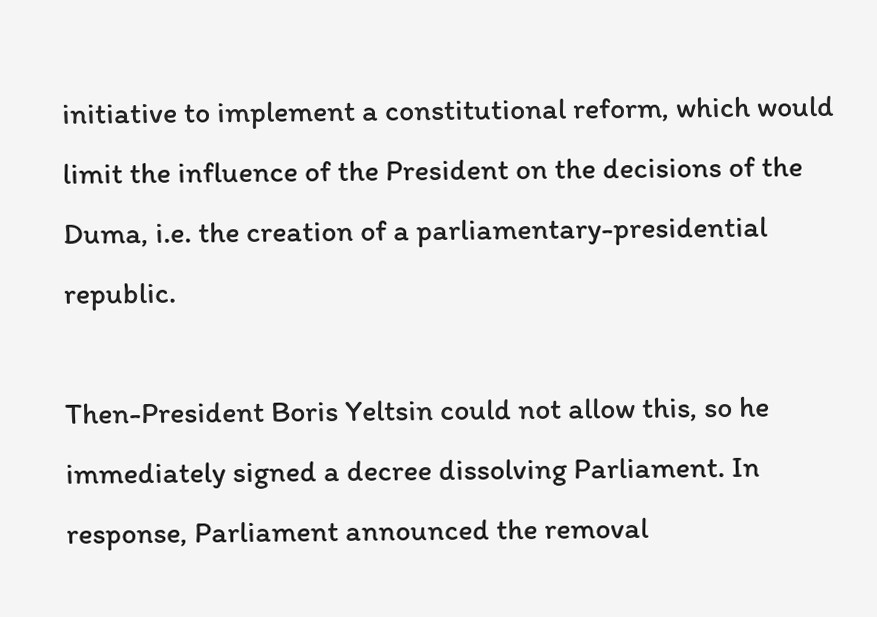initiative to implement a constitutional reform, which would limit the influence of the President on the decisions of the Duma, i.e. the creation of a parliamentary-presidential republic.

Then-President Boris Yeltsin could not allow this, so he immediately signed a decree dissolving Parliament. In response, Parliament announced the removal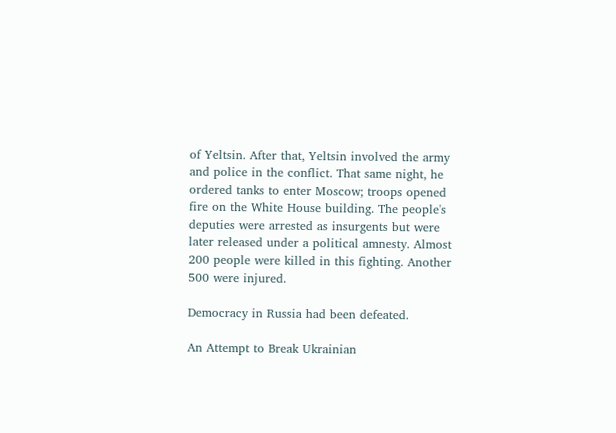of Yeltsin. After that, Yeltsin involved the army and police in the conflict. That same night, he ordered tanks to enter Moscow; troops opened fire on the White House building. The people's deputies were arrested as insurgents but were later released under a political amnesty. Almost 200 people were killed in this fighting. Another 500 were injured.

Democracy in Russia had been defeated.

An Attempt to Break Ukrainian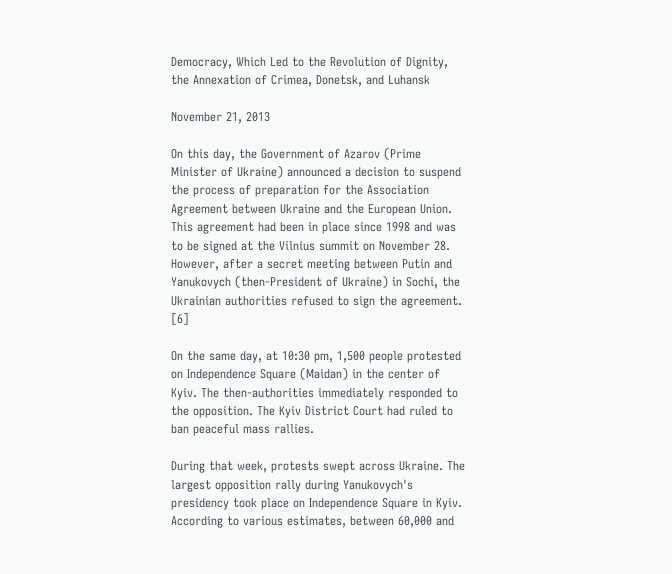Democracy, Which Led to the Revolution of Dignity, the Annexation of Crimea, Donetsk, and Luhansk

November 21, 2013

On this day, the Government of Azarov (Prime Minister of Ukraine) announced a decision to suspend the process of preparation for the Association Agreement between Ukraine and the European Union. This agreement had been in place since 1998 and was to be signed at the Vilnius summit on November 28. However, after a secret meeting between Putin and Yanukovych (then-President of Ukraine) in Sochi, the Ukrainian authorities refused to sign the agreement. [6]

On the same day, at 10:30 pm, 1,500 people protested on Independence Square (Maidan) in the center of Kyiv. The then-authorities immediately responded to the opposition. The Kyiv District Court had ruled to ban peaceful mass rallies.

During that week, protests swept across Ukraine. The largest opposition rally during Yanukovych's presidency took place on Independence Square in Kyiv. According to various estimates, between 60,000 and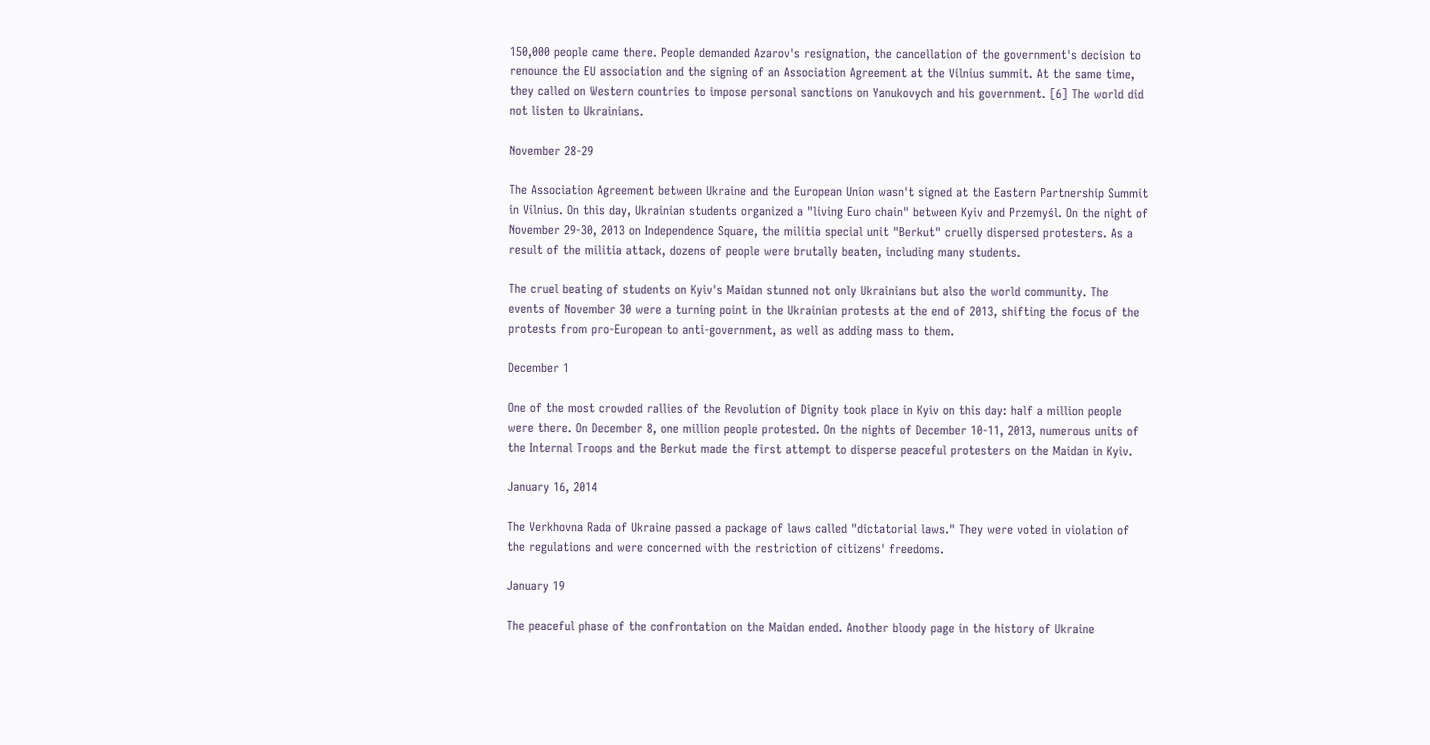150,000 people came there. People demanded Azarov's resignation, the cancellation of the government's decision to renounce the EU association and the signing of an Association Agreement at the Vilnius summit. At the same time, they called on Western countries to impose personal sanctions on Yanukovych and his government. [6] The world did not listen to Ukrainians.

November 28-29

The Association Agreement between Ukraine and the European Union wasn't signed at the Eastern Partnership Summit in Vilnius. On this day, Ukrainian students organized a "living Euro chain" between Kyiv and Przemyśl. On the night of November 29-30, 2013 on Independence Square, the militia special unit "Berkut" cruelly dispersed protesters. As a result of the militia attack, dozens of people were brutally beaten, including many students.

The cruel beating of students on Kyiv's Maidan stunned not only Ukrainians but also the world community. The events of November 30 were a turning point in the Ukrainian protests at the end of 2013, shifting the focus of the protests from pro-European to anti-government, as well as adding mass to them.

December 1

One of the most crowded rallies of the Revolution of Dignity took place in Kyiv on this day: half a million people were there. On December 8, one million people protested. On the nights of December 10-11, 2013, numerous units of the Internal Troops and the Berkut made the first attempt to disperse peaceful protesters on the Maidan in Kyiv.

January 16, 2014

The Verkhovna Rada of Ukraine passed a package of laws called "dictatorial laws." They were voted in violation of the regulations and were concerned with the restriction of citizens' freedoms.

January 19

The peaceful phase of the confrontation on the Maidan ended. Another bloody page in the history of Ukraine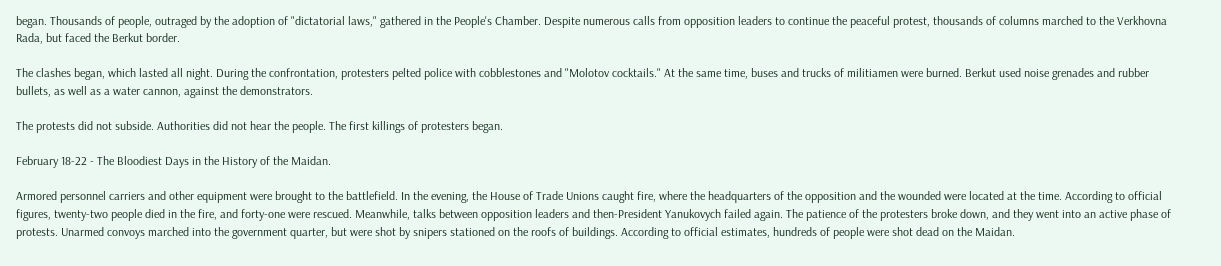began. Thousands of people, outraged by the adoption of "dictatorial laws," gathered in the People's Chamber. Despite numerous calls from opposition leaders to continue the peaceful protest, thousands of columns marched to the Verkhovna Rada, but faced the Berkut border.

The clashes began, which lasted all night. During the confrontation, protesters pelted police with cobblestones and "Molotov cocktails." At the same time, buses and trucks of militiamen were burned. Berkut used noise grenades and rubber bullets, as well as a water cannon, against the demonstrators.

The protests did not subside. Authorities did not hear the people. The first killings of protesters began.

February 18-22 - The Bloodiest Days in the History of the Maidan.

Armored personnel carriers and other equipment were brought to the battlefield. In the evening, the House of Trade Unions caught fire, where the headquarters of the opposition and the wounded were located at the time. According to official figures, twenty-two people died in the fire, and forty-one were rescued. Meanwhile, talks between opposition leaders and then-President Yanukovych failed again. The patience of the protesters broke down, and they went into an active phase of protests. Unarmed convoys marched into the government quarter, but were shot by snipers stationed on the roofs of buildings. According to official estimates, hundreds of people were shot dead on the Maidan.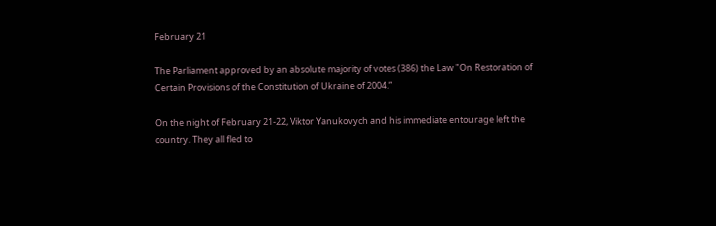February 21

The Parliament approved by an absolute majority of votes (386) the Law "On Restoration of Certain Provisions of the Constitution of Ukraine of 2004.”

On the night of February 21-22, Viktor Yanukovych and his immediate entourage left the country. They all fled to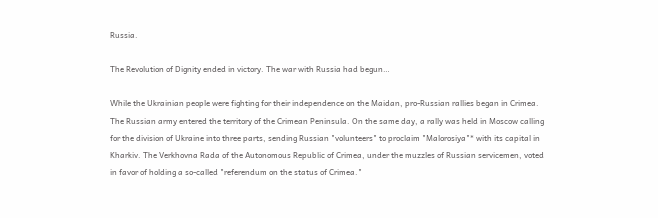Russia.

The Revolution of Dignity ended in victory. The war with Russia had begun…

While the Ukrainian people were fighting for their independence on the Maidan, pro-Russian rallies began in Crimea. The Russian army entered the territory of the Crimean Peninsula. On the same day, a rally was held in Moscow calling for the division of Ukraine into three parts, sending Russian "volunteers" to proclaim "Malorosiya"* with its capital in Kharkiv. The Verkhovna Rada of the Autonomous Republic of Crimea, under the muzzles of Russian servicemen, voted in favor of holding a so-called "referendum on the status of Crimea."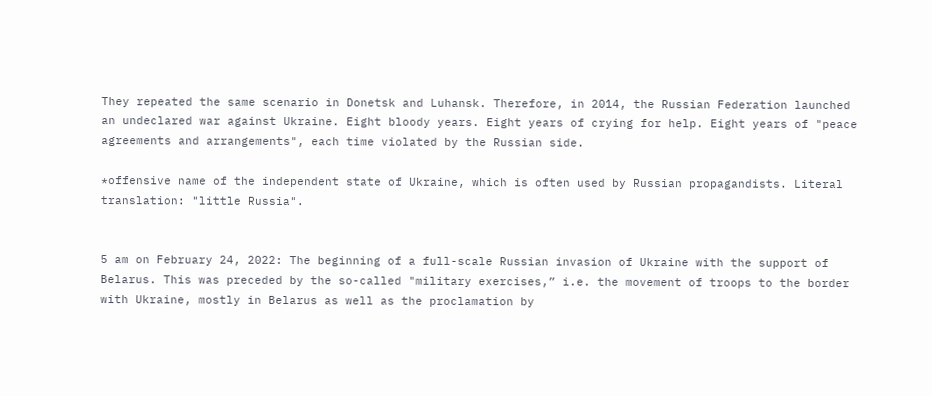They repeated the same scenario in Donetsk and Luhansk. Therefore, in 2014, the Russian Federation launched an undeclared war against Ukraine. Eight bloody years. Eight years of crying for help. Eight years of "peace agreements and arrangements", each time violated by the Russian side.

*offensive name of the independent state of Ukraine, which is often used by Russian propagandists. Literal translation: "little Russia".


5 am on February 24, 2022: The beginning of a full-scale Russian invasion of Ukraine with the support of Belarus. This was preceded by the so-called "military exercises,” i.e. the movement of troops to the border with Ukraine, mostly in Belarus as well as the proclamation by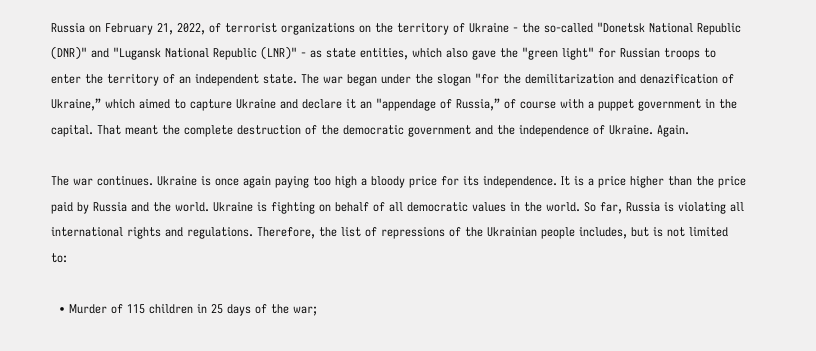Russia on February 21, 2022, of terrorist organizations on the territory of Ukraine - the so-called "Donetsk National Republic (DNR)" and "Lugansk National Republic (LNR)" - as state entities, which also gave the "green light" for Russian troops to enter the territory of an independent state. The war began under the slogan "for the demilitarization and denazification of Ukraine,” which aimed to capture Ukraine and declare it an "appendage of Russia,” of course with a puppet government in the capital. That meant the complete destruction of the democratic government and the independence of Ukraine. Again.

The war continues. Ukraine is once again paying too high a bloody price for its independence. It is a price higher than the price paid by Russia and the world. Ukraine is fighting on behalf of all democratic values in the world. So far, Russia is violating all international rights and regulations. Therefore, the list of repressions of the Ukrainian people includes, but is not limited to:

  • Murder of 115 children in 25 days of the war;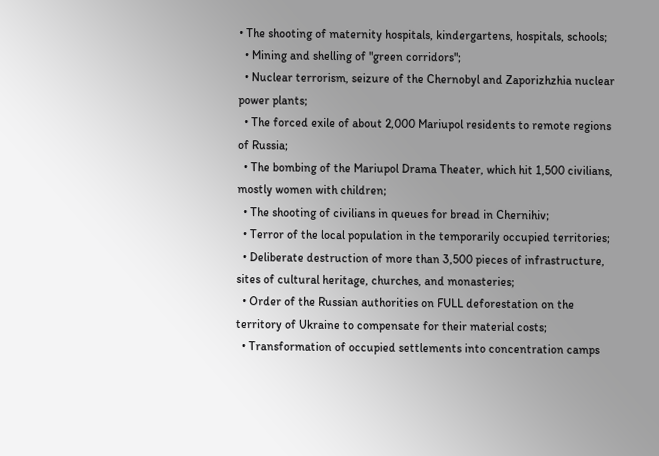• The shooting of maternity hospitals, kindergartens, hospitals, schools;
  • Mining and shelling of "green corridors";
  • Nuclear terrorism, seizure of the Chernobyl and Zaporizhzhia nuclear power plants;
  • The forced exile of about 2,000 Mariupol residents to remote regions of Russia;
  • The bombing of the Mariupol Drama Theater, which hit 1,500 civilians, mostly women with children;
  • The shooting of civilians in queues for bread in Chernihiv;
  • Terror of the local population in the temporarily occupied territories;
  • Deliberate destruction of more than 3,500 pieces of infrastructure, sites of cultural heritage, churches, and monasteries;
  • Order of the Russian authorities on FULL deforestation on the territory of Ukraine to compensate for their material costs;
  • Transformation of occupied settlements into concentration camps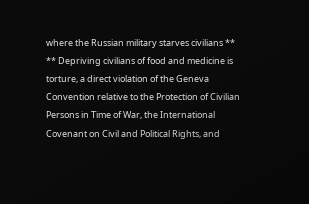where the Russian military starves civilians **
** Depriving civilians of food and medicine is torture, a direct violation of the Geneva Convention relative to the Protection of Civilian Persons in Time of War, the International Covenant on Civil and Political Rights, and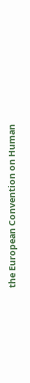the European Convention on Human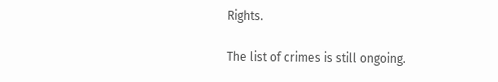Rights.

The list of crimes is still ongoing.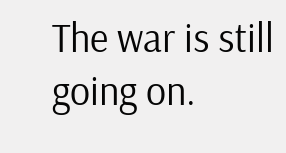The war is still going on.